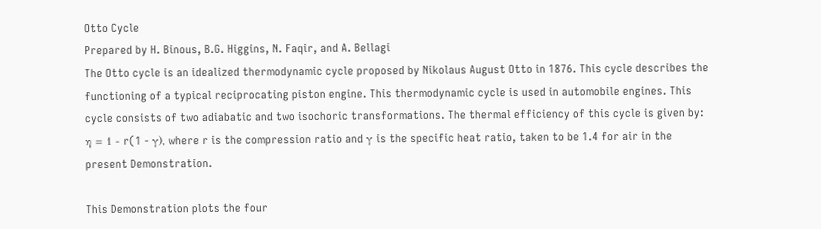Otto Cycle
Prepared by H. Binous, B.G. Higgins, N. Faqir, and A. Bellagi
The Otto cycle is an idealized thermodynamic cycle proposed by Nikolaus August Otto in 1876. This cycle describes the functioning of a typical reciprocating piston engine. This thermodynamic cycle is used in automobile engines. This cycle consists of two adiabatic and two isochoric transformations. The thermal efficiency of this cycle is given by: η = 1 - r(1 - γ), where r is the compression ratio and γ is the specific heat ratio, taken to be 1.4 for air in the present Demonstration.

This Demonstration plots the four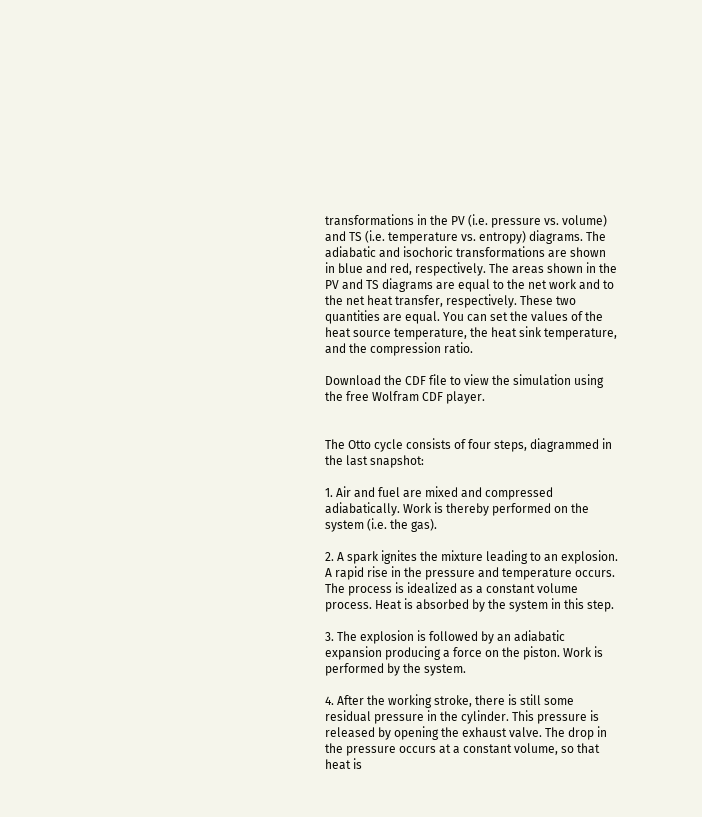transformations in the PV (i.e. pressure vs. volume) and TS (i.e. temperature vs. entropy) diagrams. The adiabatic and isochoric transformations are shown in blue and red, respectively. The areas shown in the PV and TS diagrams are equal to the net work and to the net heat transfer, respectively. These two quantities are equal. You can set the values of the heat source temperature, the heat sink temperature, and the compression ratio.

Download the CDF file to view the simulation using the free Wolfram CDF player.


The Otto cycle consists of four steps, diagrammed in the last snapshot:

1. Air and fuel are mixed and compressed adiabatically. Work is thereby performed on the system (i.e. the gas).

2. A spark ignites the mixture leading to an explosion. A rapid rise in the pressure and temperature occurs. The process is idealized as a constant volume process. Heat is absorbed by the system in this step.

3. The explosion is followed by an adiabatic expansion producing a force on the piston. Work is performed by the system.

4. After the working stroke, there is still some residual pressure in the cylinder. This pressure is released by opening the exhaust valve. The drop in the pressure occurs at a constant volume, so that heat is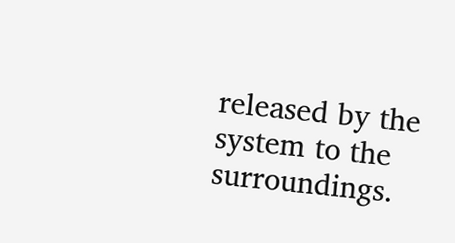released by the system to the surroundings.